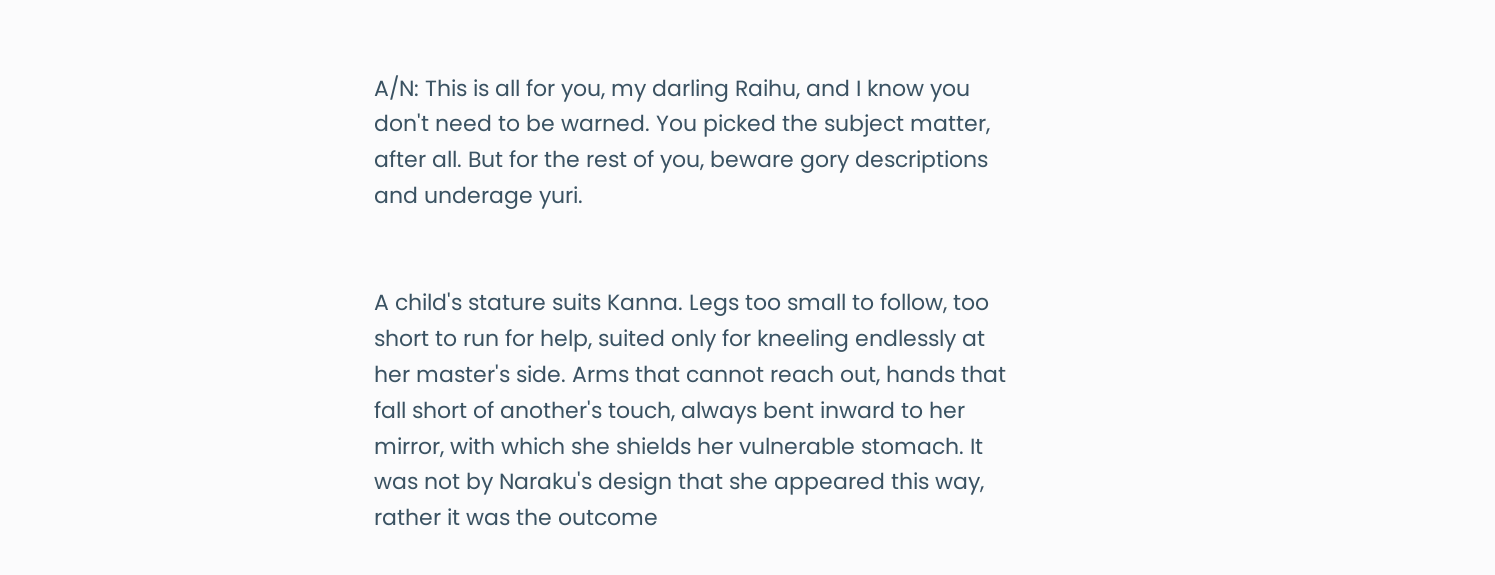A/N: This is all for you, my darling Raihu, and I know you don't need to be warned. You picked the subject matter, after all. But for the rest of you, beware gory descriptions and underage yuri.


A child's stature suits Kanna. Legs too small to follow, too short to run for help, suited only for kneeling endlessly at her master's side. Arms that cannot reach out, hands that fall short of another's touch, always bent inward to her mirror, with which she shields her vulnerable stomach. It was not by Naraku's design that she appeared this way, rather it was the outcome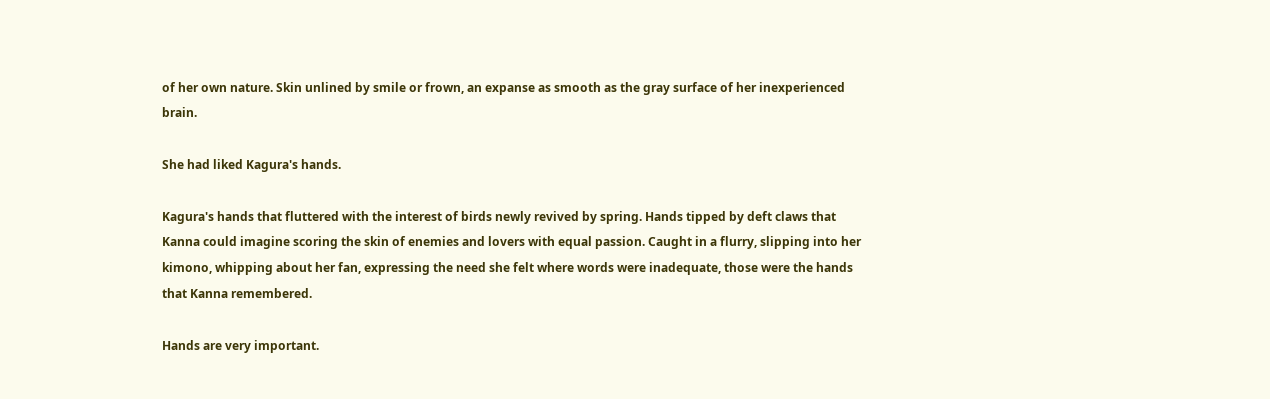of her own nature. Skin unlined by smile or frown, an expanse as smooth as the gray surface of her inexperienced brain.

She had liked Kagura's hands.

Kagura's hands that fluttered with the interest of birds newly revived by spring. Hands tipped by deft claws that Kanna could imagine scoring the skin of enemies and lovers with equal passion. Caught in a flurry, slipping into her kimono, whipping about her fan, expressing the need she felt where words were inadequate, those were the hands that Kanna remembered.

Hands are very important.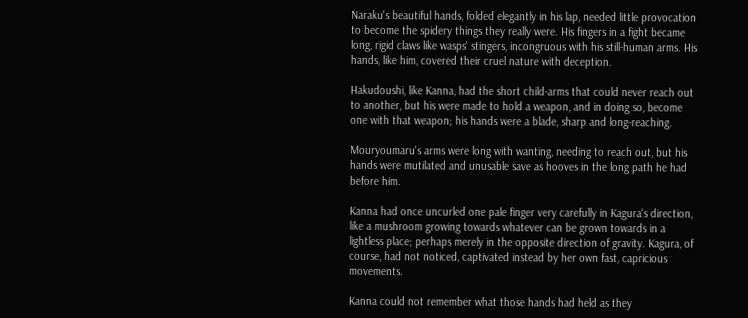Naraku's beautiful hands, folded elegantly in his lap, needed little provocation to become the spidery things they really were. His fingers in a fight became long, rigid claws like wasps' stingers, incongruous with his still-human arms. His hands, like him, covered their cruel nature with deception.

Hakudoushi, like Kanna, had the short child-arms that could never reach out to another, but his were made to hold a weapon, and in doing so, become one with that weapon; his hands were a blade, sharp and long-reaching.

Mouryoumaru's arms were long with wanting, needing to reach out, but his hands were mutilated and unusable save as hooves in the long path he had before him.

Kanna had once uncurled one pale finger very carefully in Kagura's direction, like a mushroom growing towards whatever can be grown towards in a lightless place; perhaps merely in the opposite direction of gravity. Kagura, of course, had not noticed, captivated instead by her own fast, capricious movements.

Kanna could not remember what those hands had held as they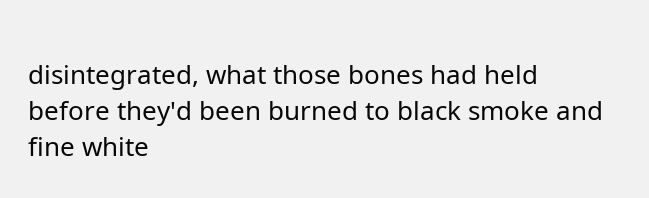disintegrated, what those bones had held before they'd been burned to black smoke and fine white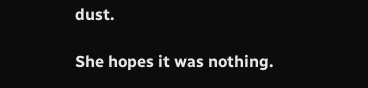dust.

She hopes it was nothing.